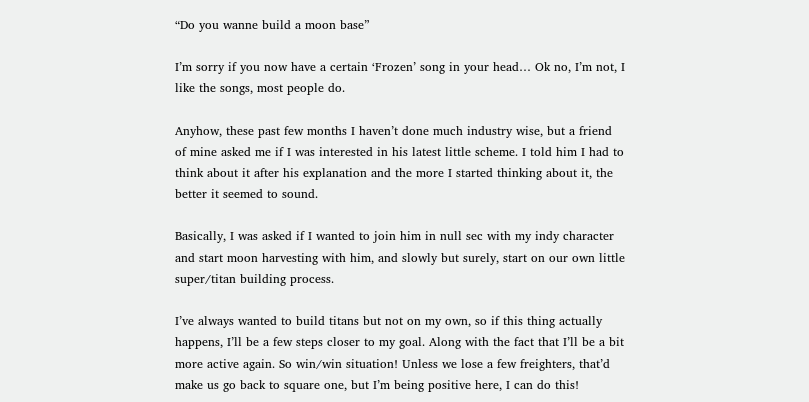“Do you wanne build a moon base”

I’m sorry if you now have a certain ‘Frozen’ song in your head… Ok no, I’m not, I like the songs, most people do.

Anyhow, these past few months I haven’t done much industry wise, but a friend of mine asked me if I was interested in his latest little scheme. I told him I had to think about it after his explanation and the more I started thinking about it, the better it seemed to sound.

Basically, I was asked if I wanted to join him in null sec with my indy character and start moon harvesting with him, and slowly but surely, start on our own little super/titan building process.

I’ve always wanted to build titans but not on my own, so if this thing actually happens, I’ll be a few steps closer to my goal. Along with the fact that I’ll be a bit more active again. So win/win situation! Unless we lose a few freighters, that’d make us go back to square one, but I’m being positive here, I can do this!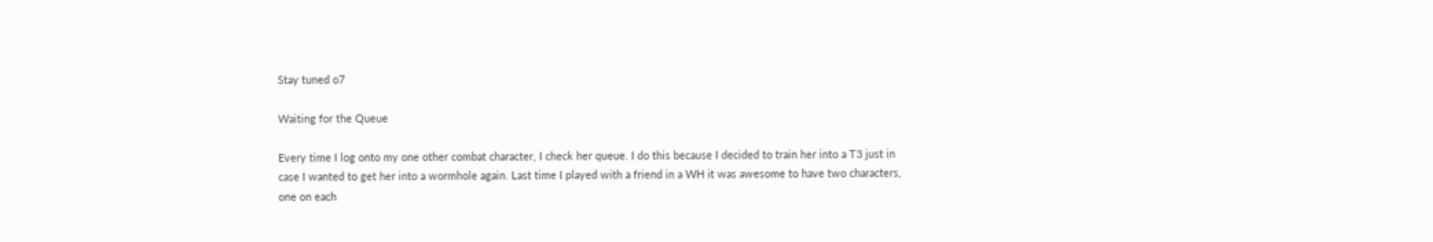Stay tuned o7

Waiting for the Queue

Every time I log onto my one other combat character, I check her queue. I do this because I decided to train her into a T3 just in case I wanted to get her into a wormhole again. Last time I played with a friend in a WH it was awesome to have two characters, one on each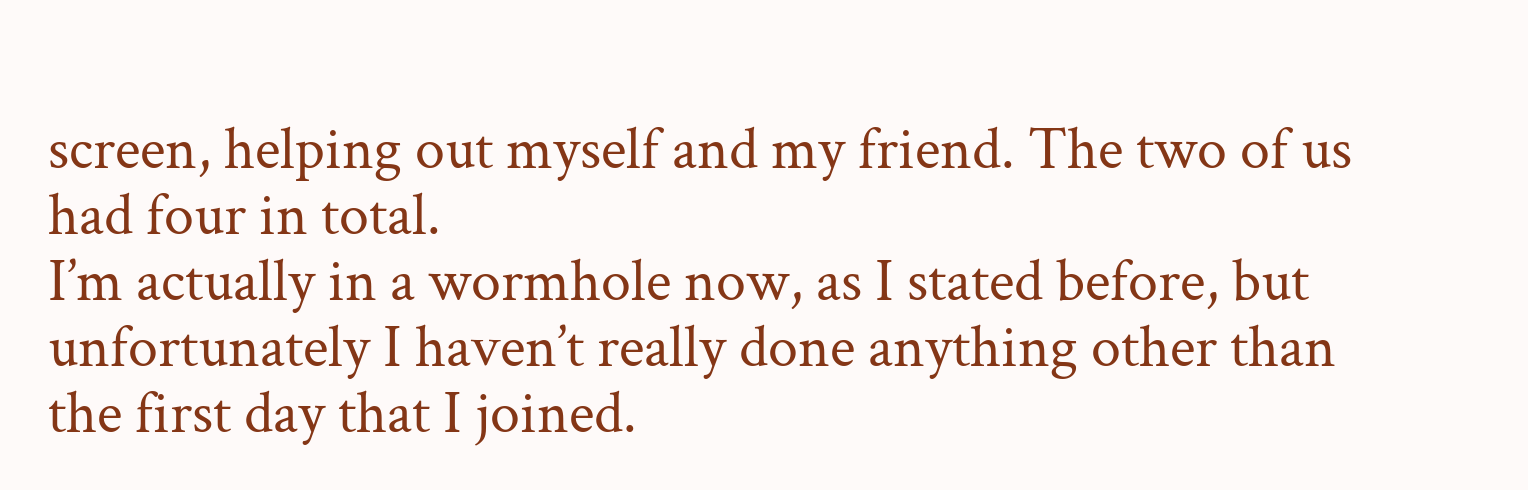screen, helping out myself and my friend. The two of us had four in total.
I’m actually in a wormhole now, as I stated before, but unfortunately I haven’t really done anything other than the first day that I joined.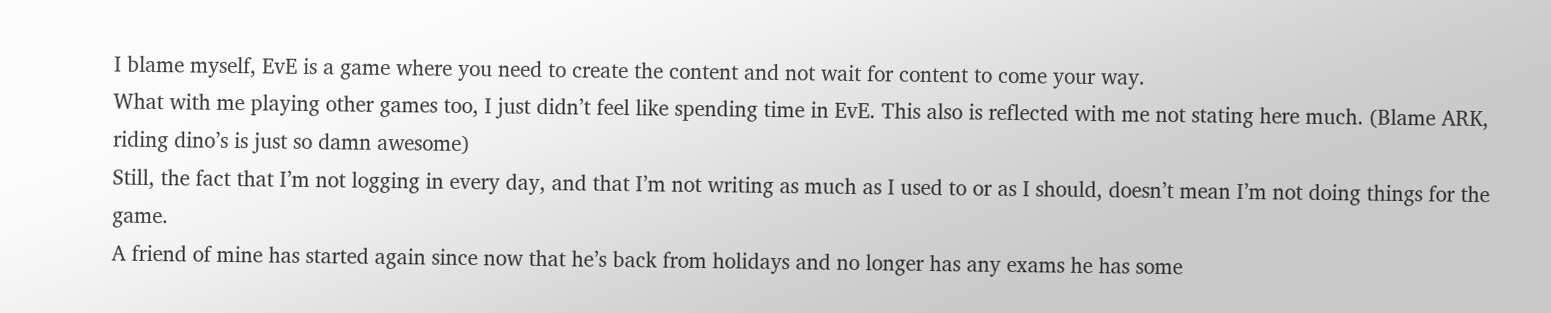I blame myself, EvE is a game where you need to create the content and not wait for content to come your way.
What with me playing other games too, I just didn’t feel like spending time in EvE. This also is reflected with me not stating here much. (Blame ARK, riding dino’s is just so damn awesome)
Still, the fact that I’m not logging in every day, and that I’m not writing as much as I used to or as I should, doesn’t mean I’m not doing things for the game.
A friend of mine has started again since now that he’s back from holidays and no longer has any exams he has some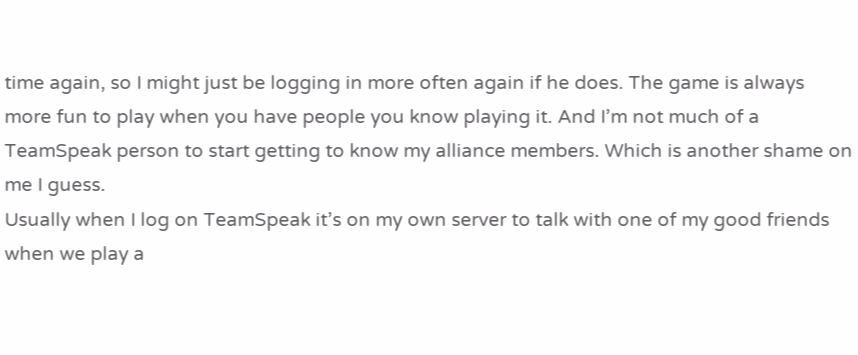time again, so I might just be logging in more often again if he does. The game is always more fun to play when you have people you know playing it. And I’m not much of a TeamSpeak person to start getting to know my alliance members. Which is another shame on me I guess.
Usually when I log on TeamSpeak it’s on my own server to talk with one of my good friends when we play a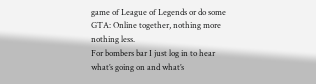game of League of Legends or do some GTA: Online together, nothing more nothing less.
For bombers bar I just log in to hear what’s going on and what’s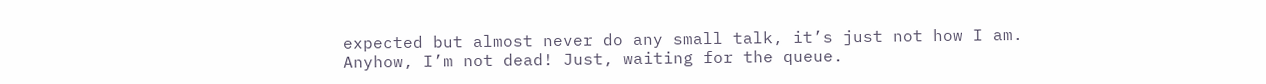expected but almost never do any small talk, it’s just not how I am.
Anyhow, I’m not dead! Just, waiting for the queue.